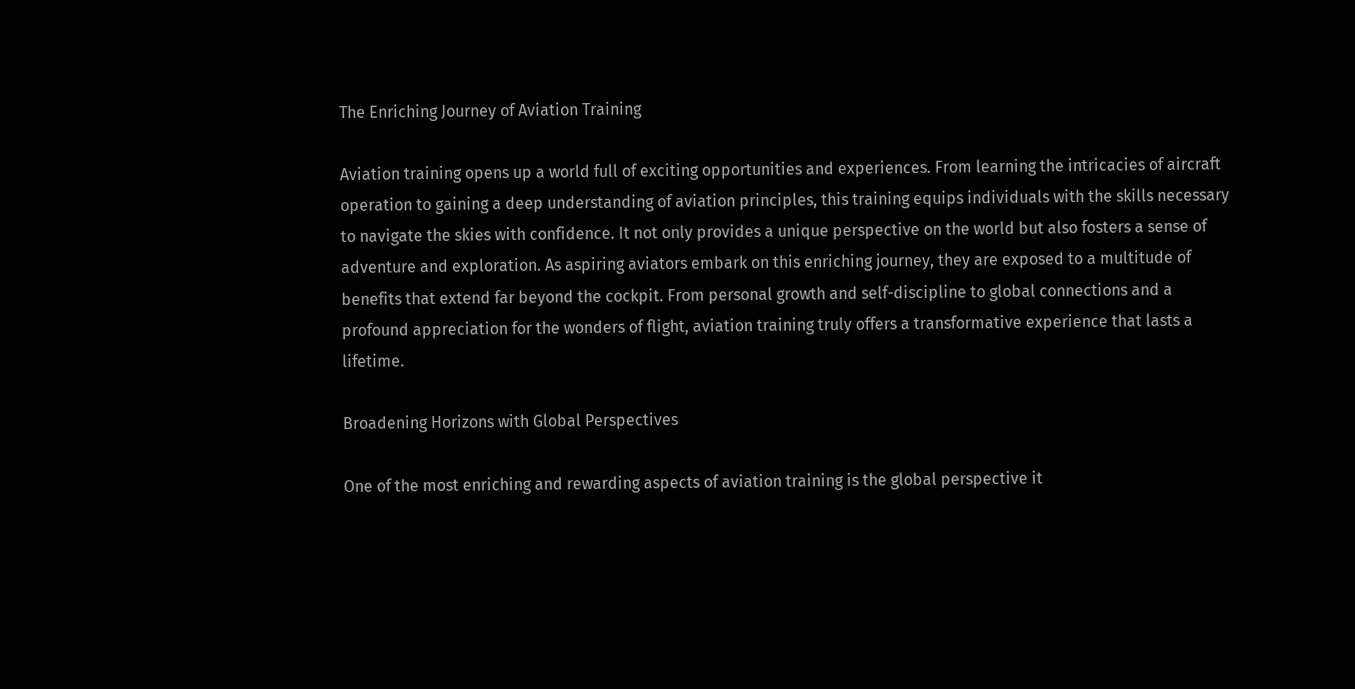The Enriching Journey of Aviation Training

Aviation training opens up a world full of exciting opportunities and experiences. From learning the intricacies of aircraft operation to gaining a deep understanding of aviation principles, this training equips individuals with the skills necessary to navigate the skies with confidence. It not only provides a unique perspective on the world but also fosters a sense of adventure and exploration. As aspiring aviators embark on this enriching journey, they are exposed to a multitude of benefits that extend far beyond the cockpit. From personal growth and self-discipline to global connections and a profound appreciation for the wonders of flight, aviation training truly offers a transformative experience that lasts a lifetime.

Broadening Horizons with Global Perspectives

One of the most enriching and rewarding aspects of aviation training is the global perspective it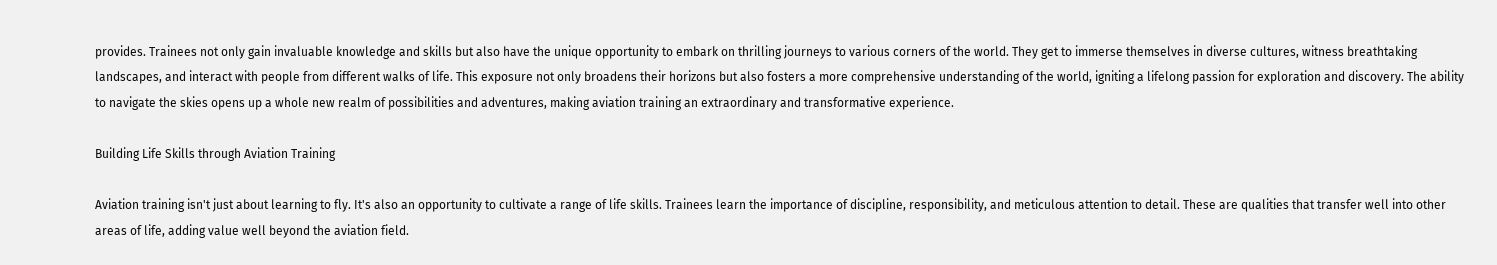provides. Trainees not only gain invaluable knowledge and skills but also have the unique opportunity to embark on thrilling journeys to various corners of the world. They get to immerse themselves in diverse cultures, witness breathtaking landscapes, and interact with people from different walks of life. This exposure not only broadens their horizons but also fosters a more comprehensive understanding of the world, igniting a lifelong passion for exploration and discovery. The ability to navigate the skies opens up a whole new realm of possibilities and adventures, making aviation training an extraordinary and transformative experience.

Building Life Skills through Aviation Training

Aviation training isn't just about learning to fly. It's also an opportunity to cultivate a range of life skills. Trainees learn the importance of discipline, responsibility, and meticulous attention to detail. These are qualities that transfer well into other areas of life, adding value well beyond the aviation field.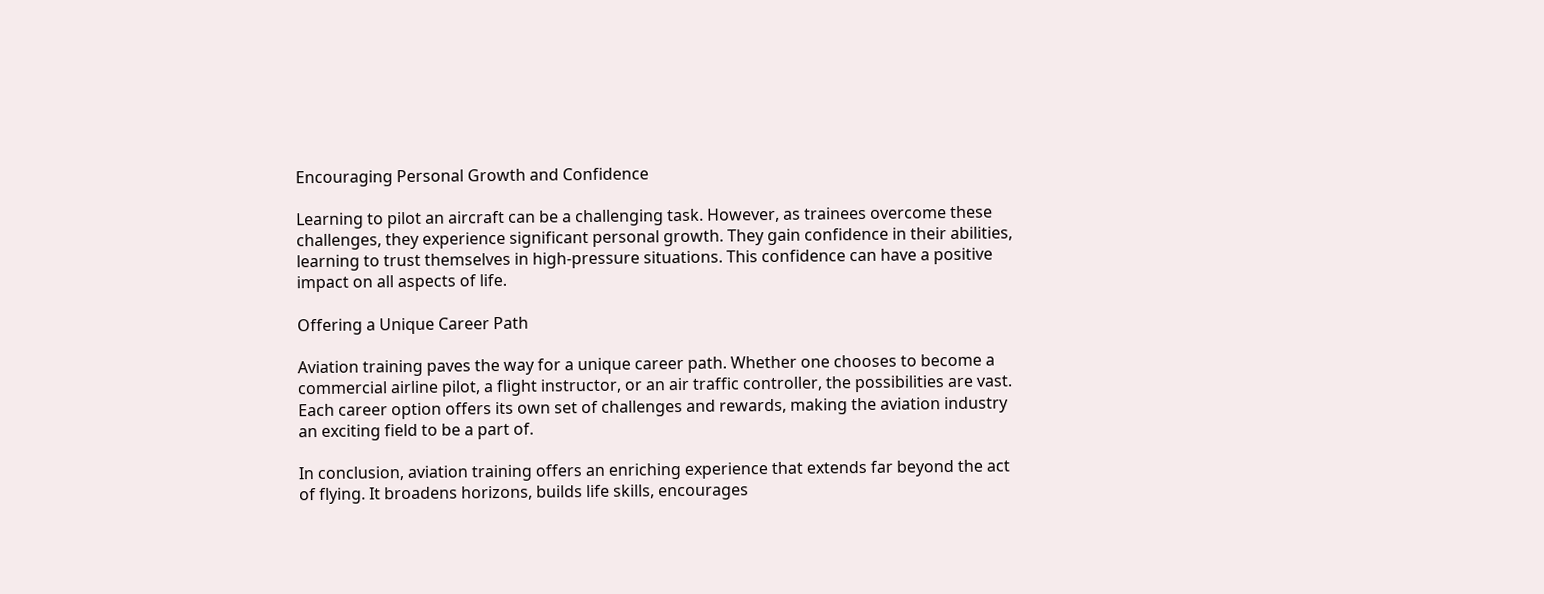Encouraging Personal Growth and Confidence

Learning to pilot an aircraft can be a challenging task. However, as trainees overcome these challenges, they experience significant personal growth. They gain confidence in their abilities, learning to trust themselves in high-pressure situations. This confidence can have a positive impact on all aspects of life.

Offering a Unique Career Path

Aviation training paves the way for a unique career path. Whether one chooses to become a commercial airline pilot, a flight instructor, or an air traffic controller, the possibilities are vast. Each career option offers its own set of challenges and rewards, making the aviation industry an exciting field to be a part of.

In conclusion, aviation training offers an enriching experience that extends far beyond the act of flying. It broadens horizons, builds life skills, encourages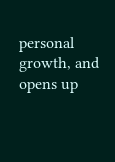personal growth, and opens up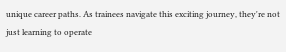unique career paths. As trainees navigate this exciting journey, they're not just learning to operate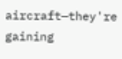aircraft—they're gaining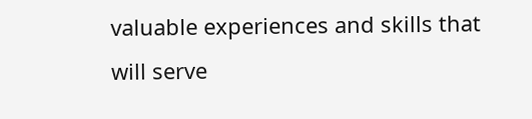valuable experiences and skills that will serve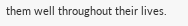them well throughout their lives.